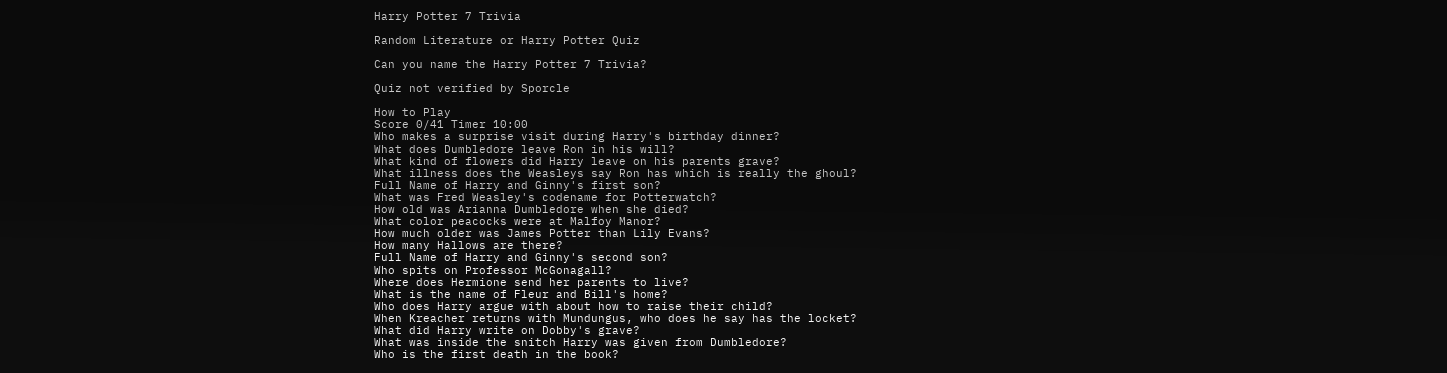Harry Potter 7 Trivia

Random Literature or Harry Potter Quiz

Can you name the Harry Potter 7 Trivia?

Quiz not verified by Sporcle

How to Play
Score 0/41 Timer 10:00
Who makes a surprise visit during Harry's birthday dinner?
What does Dumbledore leave Ron in his will?
What kind of flowers did Harry leave on his parents grave?
What illness does the Weasleys say Ron has which is really the ghoul?
Full Name of Harry and Ginny's first son?
What was Fred Weasley's codename for Potterwatch?
How old was Arianna Dumbledore when she died?
What color peacocks were at Malfoy Manor?
How much older was James Potter than Lily Evans?
How many Hallows are there?
Full Name of Harry and Ginny's second son?
Who spits on Professor McGonagall?
Where does Hermione send her parents to live?
What is the name of Fleur and Bill's home?
Who does Harry argue with about how to raise their child?
When Kreacher returns with Mundungus, who does he say has the locket?
What did Harry write on Dobby's grave?
What was inside the snitch Harry was given from Dumbledore?
Who is the first death in the book?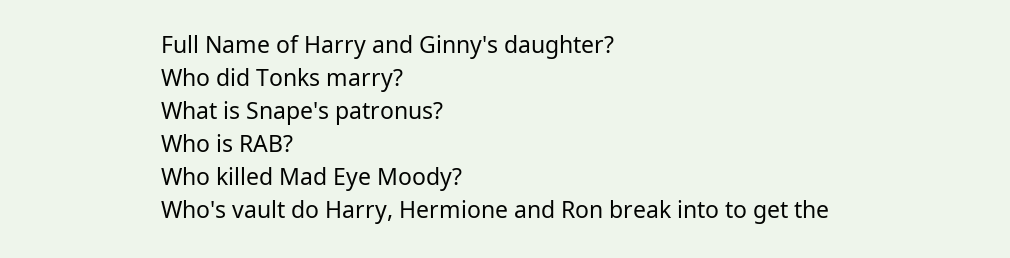Full Name of Harry and Ginny's daughter?
Who did Tonks marry?
What is Snape's patronus?
Who is RAB?
Who killed Mad Eye Moody?
Who's vault do Harry, Hermione and Ron break into to get the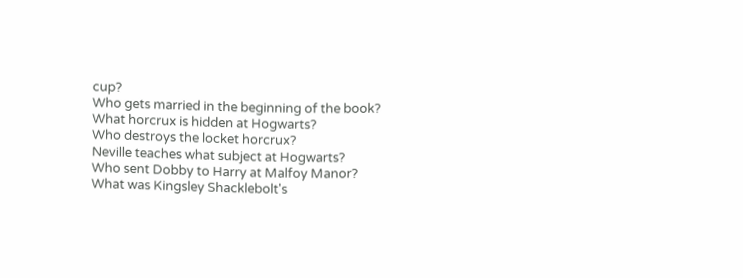cup?
Who gets married in the beginning of the book?
What horcrux is hidden at Hogwarts?
Who destroys the locket horcrux?
Neville teaches what subject at Hogwarts?
Who sent Dobby to Harry at Malfoy Manor?
What was Kingsley Shacklebolt's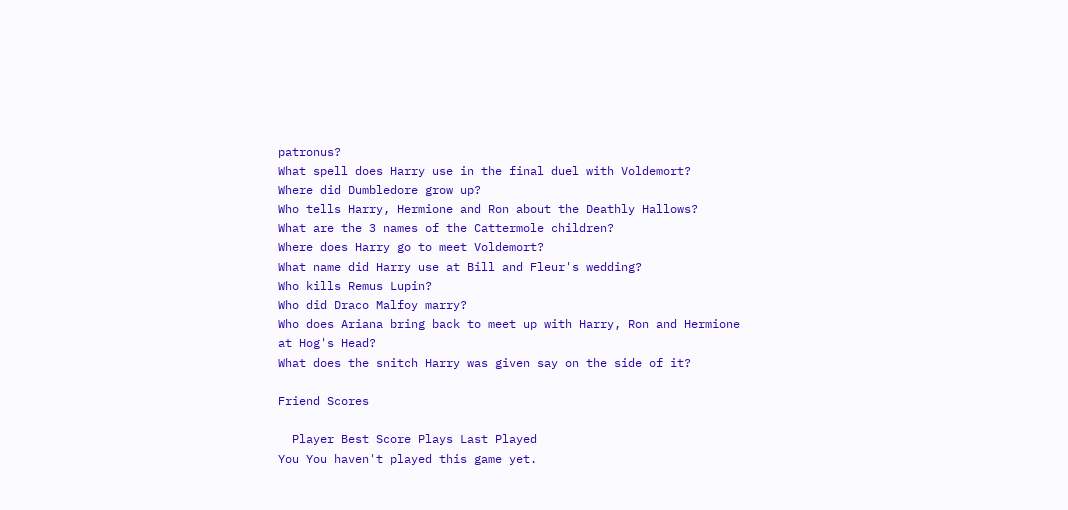patronus?
What spell does Harry use in the final duel with Voldemort?
Where did Dumbledore grow up?
Who tells Harry, Hermione and Ron about the Deathly Hallows?
What are the 3 names of the Cattermole children?
Where does Harry go to meet Voldemort?
What name did Harry use at Bill and Fleur's wedding?
Who kills Remus Lupin?
Who did Draco Malfoy marry?
Who does Ariana bring back to meet up with Harry, Ron and Hermione at Hog's Head?
What does the snitch Harry was given say on the side of it?

Friend Scores

  Player Best Score Plays Last Played
You You haven't played this game yet.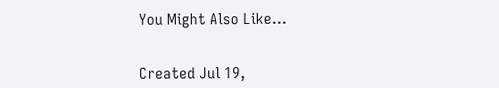You Might Also Like...


Created Jul 19,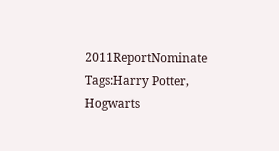2011ReportNominate
Tags:Harry Potter, Hogwarts